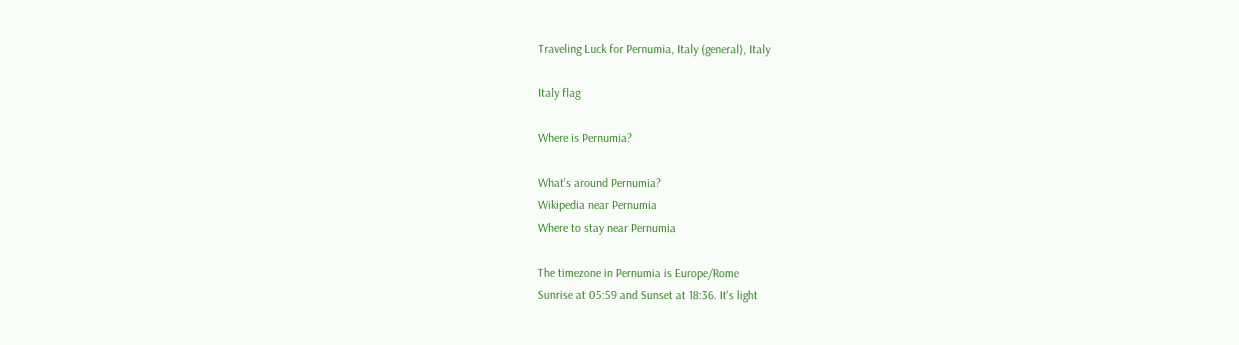Traveling Luck for Pernumia, Italy (general), Italy

Italy flag

Where is Pernumia?

What's around Pernumia?
Wikipedia near Pernumia
Where to stay near Pernumia

The timezone in Pernumia is Europe/Rome
Sunrise at 05:59 and Sunset at 18:36. It's light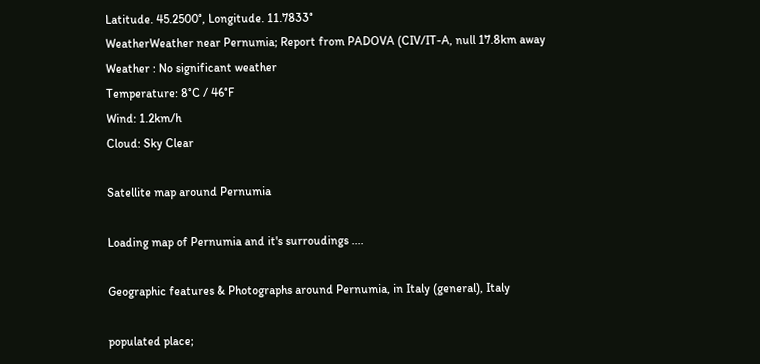Latitude. 45.2500°, Longitude. 11.7833°
WeatherWeather near Pernumia; Report from PADOVA (CIV/IT-A, null 17.8km away
Weather : No significant weather
Temperature: 8°C / 46°F
Wind: 1.2km/h
Cloud: Sky Clear

Satellite map around Pernumia

Loading map of Pernumia and it's surroudings ....

Geographic features & Photographs around Pernumia, in Italy (general), Italy

populated place;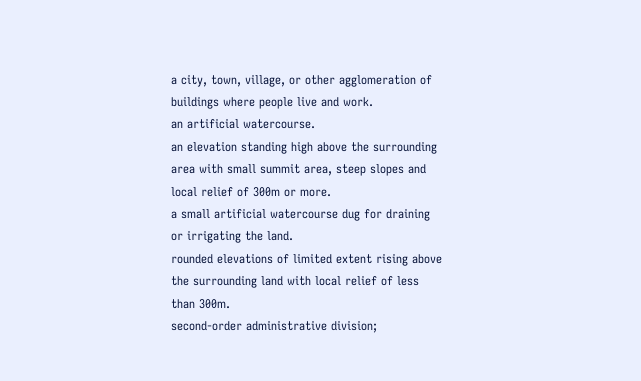a city, town, village, or other agglomeration of buildings where people live and work.
an artificial watercourse.
an elevation standing high above the surrounding area with small summit area, steep slopes and local relief of 300m or more.
a small artificial watercourse dug for draining or irrigating the land.
rounded elevations of limited extent rising above the surrounding land with local relief of less than 300m.
second-order administrative division;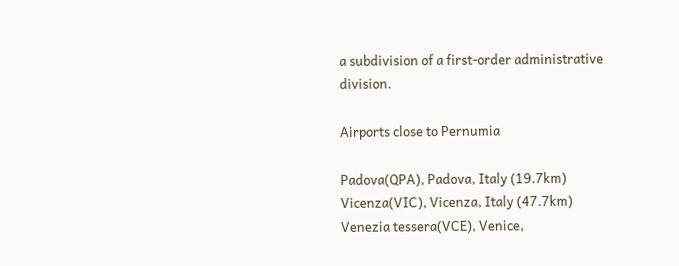a subdivision of a first-order administrative division.

Airports close to Pernumia

Padova(QPA), Padova, Italy (19.7km)
Vicenza(VIC), Vicenza, Italy (47.7km)
Venezia tessera(VCE), Venice,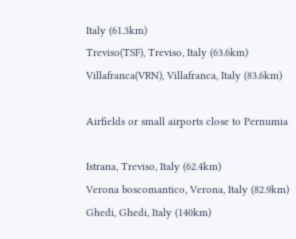Italy (61.3km)
Treviso(TSF), Treviso, Italy (63.6km)
Villafranca(VRN), Villafranca, Italy (83.6km)

Airfields or small airports close to Pernumia

Istrana, Treviso, Italy (62.4km)
Verona boscomantico, Verona, Italy (82.9km)
Ghedi, Ghedi, Italy (140km)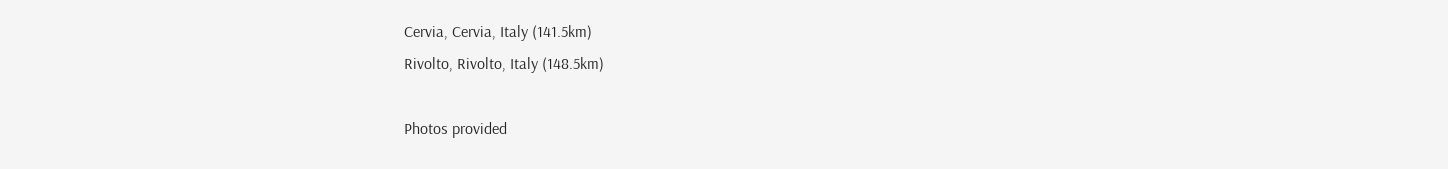Cervia, Cervia, Italy (141.5km)
Rivolto, Rivolto, Italy (148.5km)

Photos provided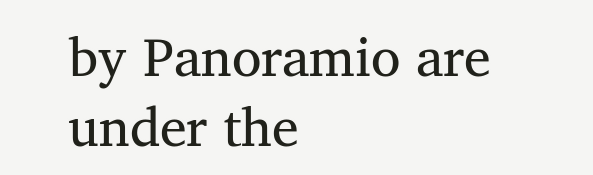by Panoramio are under the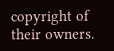copyright of their owners.